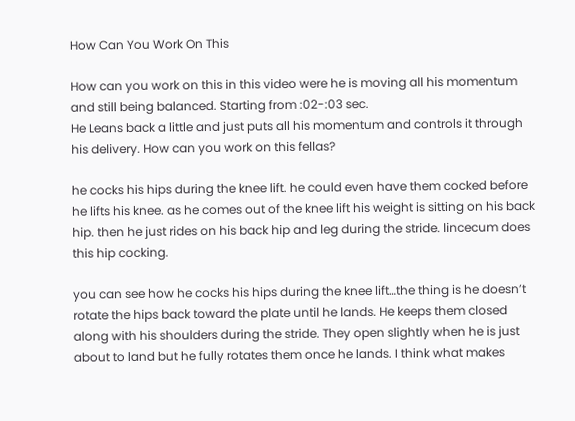How Can You Work On This

How can you work on this in this video were he is moving all his momentum and still being balanced. Starting from :02-:03 sec.
He Leans back a little and just puts all his momentum and controls it through his delivery. How can you work on this fellas?

he cocks his hips during the knee lift. he could even have them cocked before he lifts his knee. as he comes out of the knee lift his weight is sitting on his back hip. then he just rides on his back hip and leg during the stride. lincecum does this hip cocking.

you can see how he cocks his hips during the knee lift…the thing is he doesn’t rotate the hips back toward the plate until he lands. He keeps them closed along with his shoulders during the stride. They open slightly when he is just about to land but he fully rotates them once he lands. I think what makes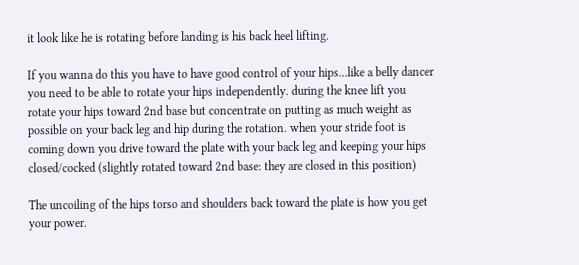it look like he is rotating before landing is his back heel lifting.

If you wanna do this you have to have good control of your hips…like a belly dancer you need to be able to rotate your hips independently. during the knee lift you rotate your hips toward 2nd base but concentrate on putting as much weight as possible on your back leg and hip during the rotation. when your stride foot is coming down you drive toward the plate with your back leg and keeping your hips closed/cocked (slightly rotated toward 2nd base: they are closed in this position)

The uncoiling of the hips torso and shoulders back toward the plate is how you get your power.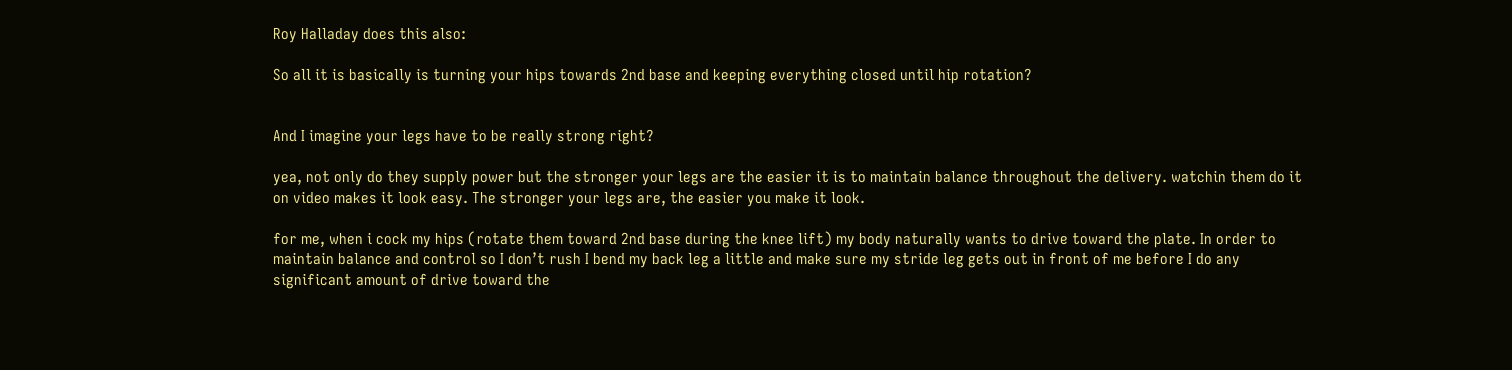Roy Halladay does this also:

So all it is basically is turning your hips towards 2nd base and keeping everything closed until hip rotation?


And I imagine your legs have to be really strong right?

yea, not only do they supply power but the stronger your legs are the easier it is to maintain balance throughout the delivery. watchin them do it on video makes it look easy. The stronger your legs are, the easier you make it look.

for me, when i cock my hips (rotate them toward 2nd base during the knee lift) my body naturally wants to drive toward the plate. In order to maintain balance and control so I don’t rush I bend my back leg a little and make sure my stride leg gets out in front of me before I do any significant amount of drive toward the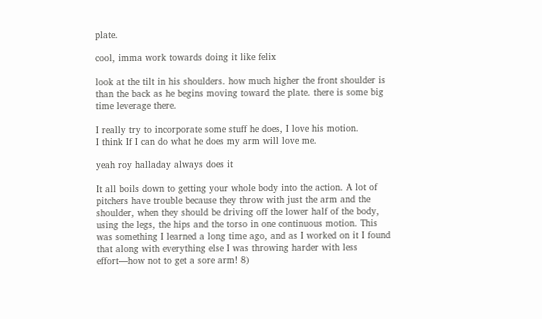plate.

cool, imma work towards doing it like felix

look at the tilt in his shoulders. how much higher the front shoulder is than the back as he begins moving toward the plate. there is some big time leverage there.

I really try to incorporate some stuff he does, I love his motion.
I think If I can do what he does my arm will love me.

yeah roy halladay always does it

It all boils down to getting your whole body into the action. A lot of pitchers have trouble because they throw with just the arm and the shoulder, when they should be driving off the lower half of the body, using the legs, the hips and the torso in one continuous motion. This was something I learned a long time ago, and as I worked on it I found that along with everything else I was throwing harder with less effort—how not to get a sore arm! 8)